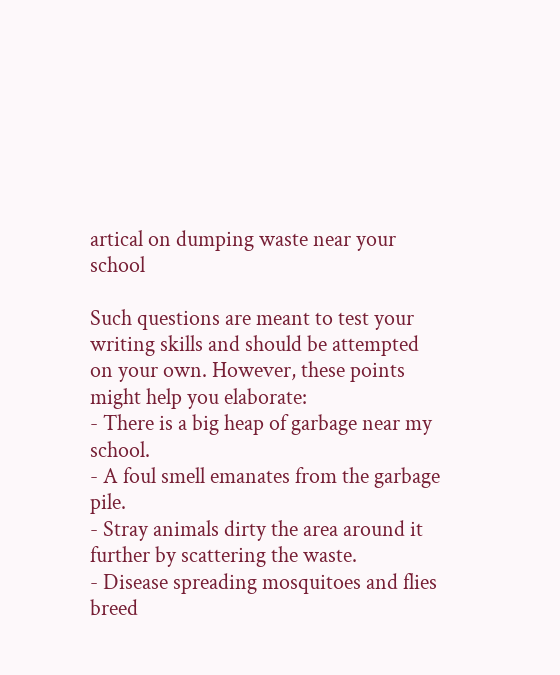artical on dumping waste near your school

Such questions are meant to test your writing skills and should be attempted on your own. However, these points might help you elaborate:
- There is a big heap of garbage near my school.
- A foul smell emanates from the garbage pile.
- Stray animals dirty the area around it further by scattering the waste.
- Disease spreading mosquitoes and flies breed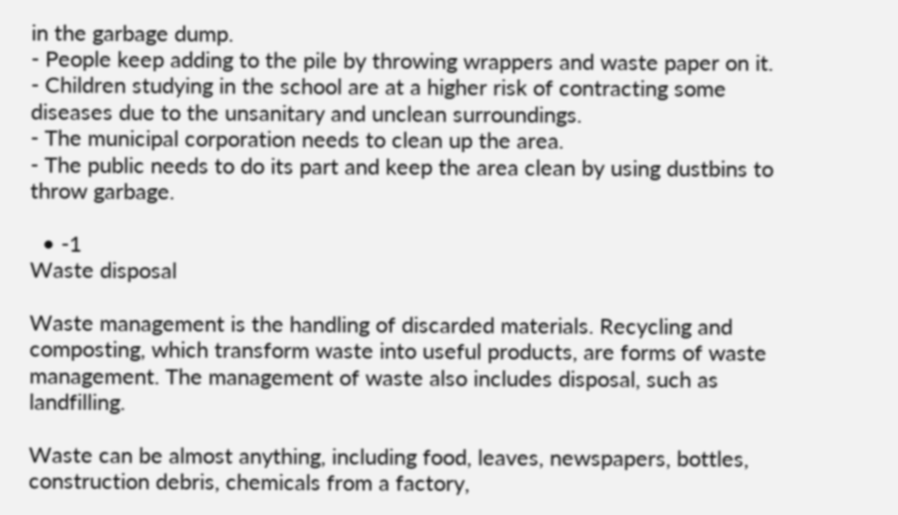in the garbage dump.
- People keep adding to the pile by throwing wrappers and waste paper on it.
- Children studying in the school are at a higher risk of contracting some diseases due to the unsanitary and unclean surroundings.
- The municipal corporation needs to clean up the area.
- The public needs to do its part and keep the area clean by using dustbins to throw garbage.

  • -1
Waste disposal

Waste management is the handling of discarded materials. Recycling and composting, which transform waste into useful products, are forms of waste management. The management of waste also includes disposal, such as landfilling.

Waste can be almost anything, including food, leaves, newspapers, bottles, construction debris, chemicals from a factory,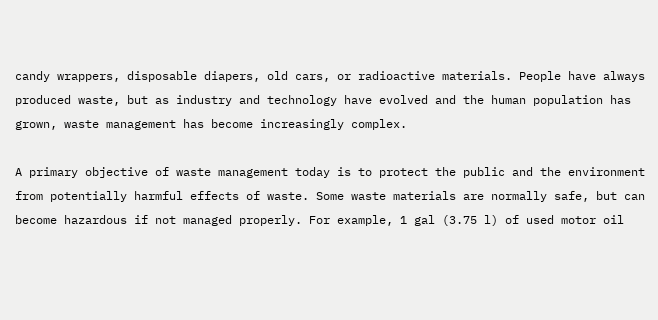candy wrappers, disposable diapers, old cars, or radioactive materials. People have always produced waste, but as industry and technology have evolved and the human population has grown, waste management has become increasingly complex.

A primary objective of waste management today is to protect the public and the environment from potentially harmful effects of waste. Some waste materials are normally safe, but can become hazardous if not managed properly. For example, 1 gal (3.75 l) of used motor oil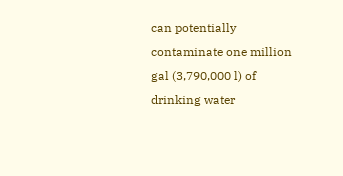can potentially contaminate one million gal (3,790,000 l) of drinking water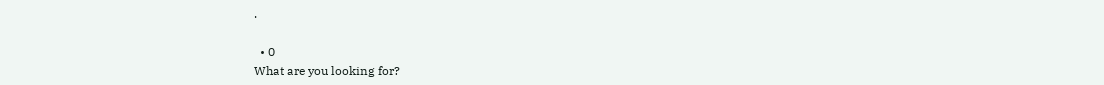.

  • 0
What are you looking for?